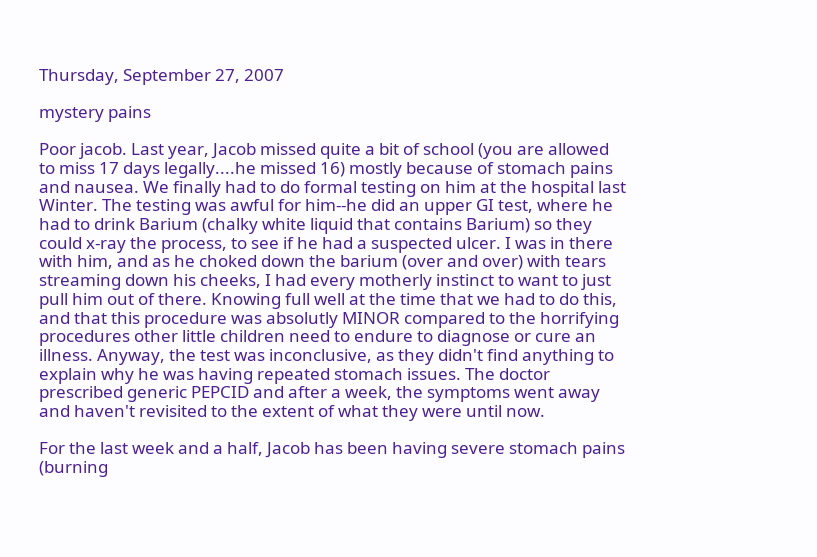Thursday, September 27, 2007

mystery pains

Poor jacob. Last year, Jacob missed quite a bit of school (you are allowed to miss 17 days legally....he missed 16) mostly because of stomach pains and nausea. We finally had to do formal testing on him at the hospital last Winter. The testing was awful for him--he did an upper GI test, where he had to drink Barium (chalky white liquid that contains Barium) so they could x-ray the process, to see if he had a suspected ulcer. I was in there with him, and as he choked down the barium (over and over) with tears streaming down his cheeks, I had every motherly instinct to want to just pull him out of there. Knowing full well at the time that we had to do this, and that this procedure was absolutly MINOR compared to the horrifying procedures other little children need to endure to diagnose or cure an illness. Anyway, the test was inconclusive, as they didn't find anything to explain why he was having repeated stomach issues. The doctor prescribed generic PEPCID and after a week, the symptoms went away and haven't revisited to the extent of what they were until now.

For the last week and a half, Jacob has been having severe stomach pains (burning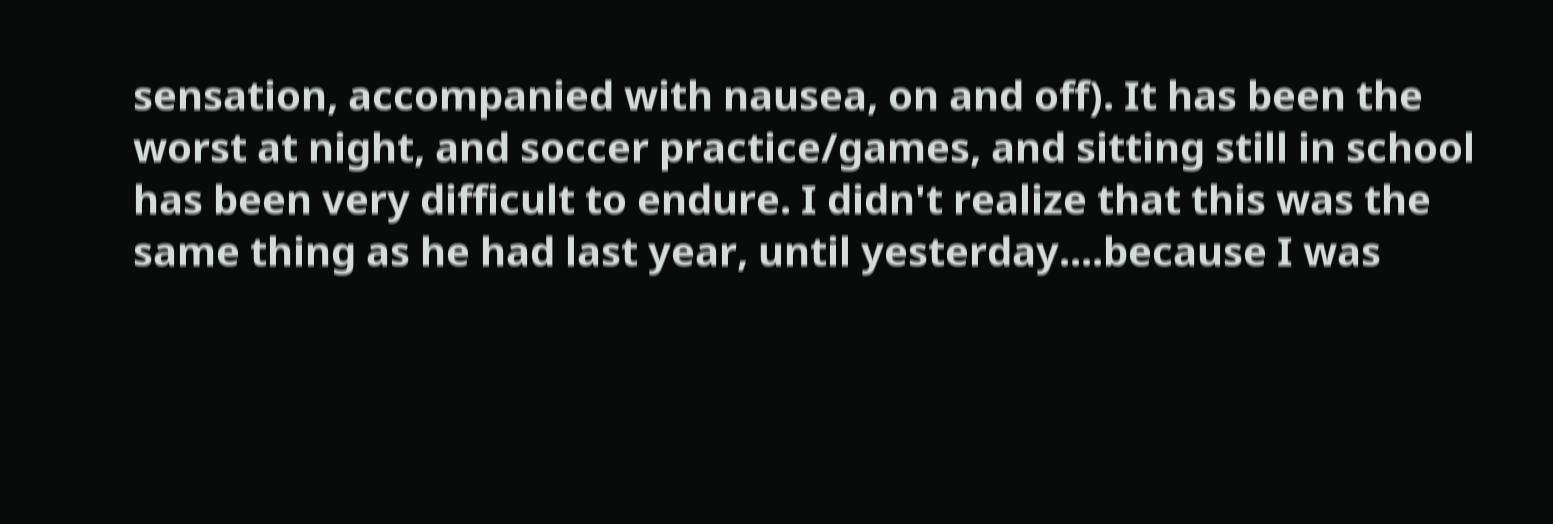sensation, accompanied with nausea, on and off). It has been the worst at night, and soccer practice/games, and sitting still in school has been very difficult to endure. I didn't realize that this was the same thing as he had last year, until yesterday....because I was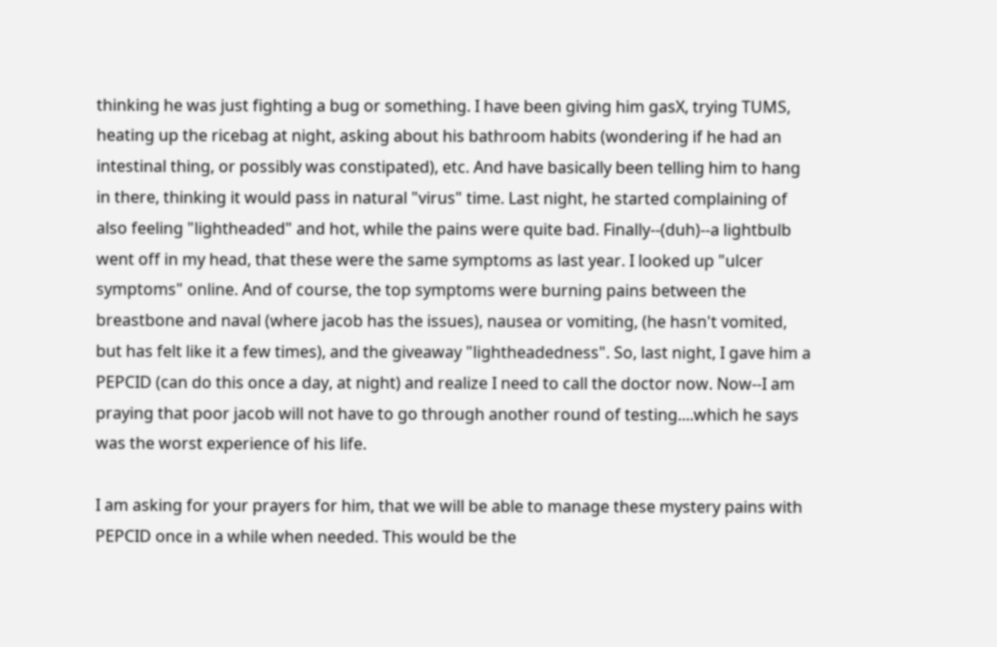thinking he was just fighting a bug or something. I have been giving him gasX, trying TUMS, heating up the ricebag at night, asking about his bathroom habits (wondering if he had an intestinal thing, or possibly was constipated), etc. And have basically been telling him to hang in there, thinking it would pass in natural "virus" time. Last night, he started complaining of also feeling "lightheaded" and hot, while the pains were quite bad. Finally--(duh)--a lightbulb went off in my head, that these were the same symptoms as last year. I looked up "ulcer symptoms" online. And of course, the top symptoms were burning pains between the breastbone and naval (where jacob has the issues), nausea or vomiting, (he hasn't vomited, but has felt like it a few times), and the giveaway "lightheadedness". So, last night, I gave him a PEPCID (can do this once a day, at night) and realize I need to call the doctor now. Now--I am praying that poor jacob will not have to go through another round of testing....which he says was the worst experience of his life.

I am asking for your prayers for him, that we will be able to manage these mystery pains with PEPCID once in a while when needed. This would be the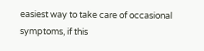easiest way to take care of occasional symptoms, if this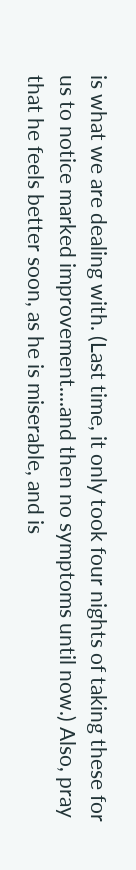is what we are dealing with. (Last time, it only took four nights of taking these for us to notice marked improvement....and then no symptoms until now.) Also, pray that he feels better soon, as he is miserable, and is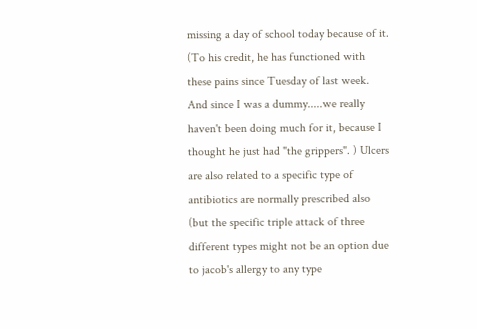missing a day of school today because of it. (To his credit, he has functioned with these pains since Tuesday of last week. And since I was a dummy.....we really haven't been doing much for it, because I thought he just had "the grippers". ) Ulcers are also related to a specific type of antibiotics are normally prescribed also (but the specific triple attack of three different types might not be an option due to jacob's allergy to any type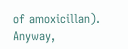of amoxicillan). Anyway,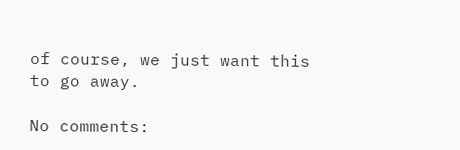of course, we just want this to go away.

No comments: